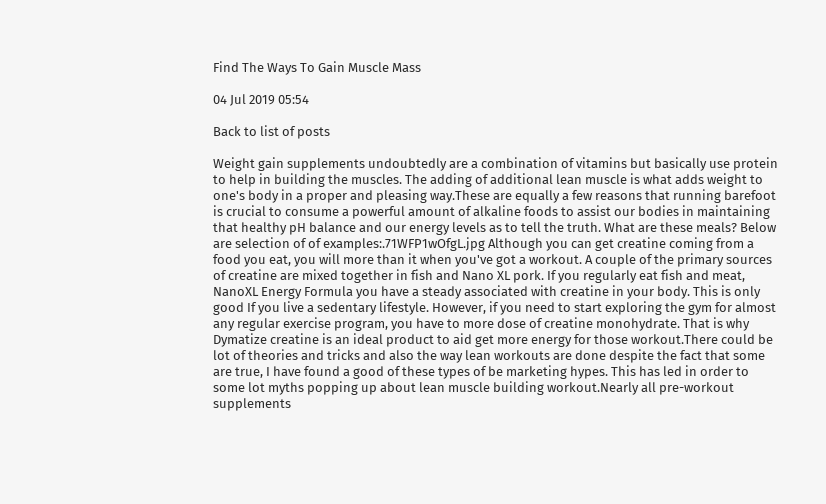Find The Ways To Gain Muscle Mass

04 Jul 2019 05:54

Back to list of posts

Weight gain supplements undoubtedly are a combination of vitamins but basically use protein to help in building the muscles. The adding of additional lean muscle is what adds weight to one's body in a proper and pleasing way.These are equally a few reasons that running barefoot is crucial to consume a powerful amount of alkaline foods to assist our bodies in maintaining that healthy pH balance and our energy levels as to tell the truth. What are these meals? Below are selection of of examples:.71WFP1wOfgL.jpg Although you can get creatine coming from a food you eat, you will more than it when you've got a workout. A couple of the primary sources of creatine are mixed together in fish and Nano XL pork. If you regularly eat fish and meat, NanoXL Energy Formula you have a steady associated with creatine in your body. This is only good If you live a sedentary lifestyle. However, if you need to start exploring the gym for almost any regular exercise program, you have to more dose of creatine monohydrate. That is why Dymatize creatine is an ideal product to aid get more energy for those workout.There could be lot of theories and tricks and also the way lean workouts are done despite the fact that some are true, I have found a good of these types of be marketing hypes. This has led in order to some lot myths popping up about lean muscle building workout.Nearly all pre-workout supplements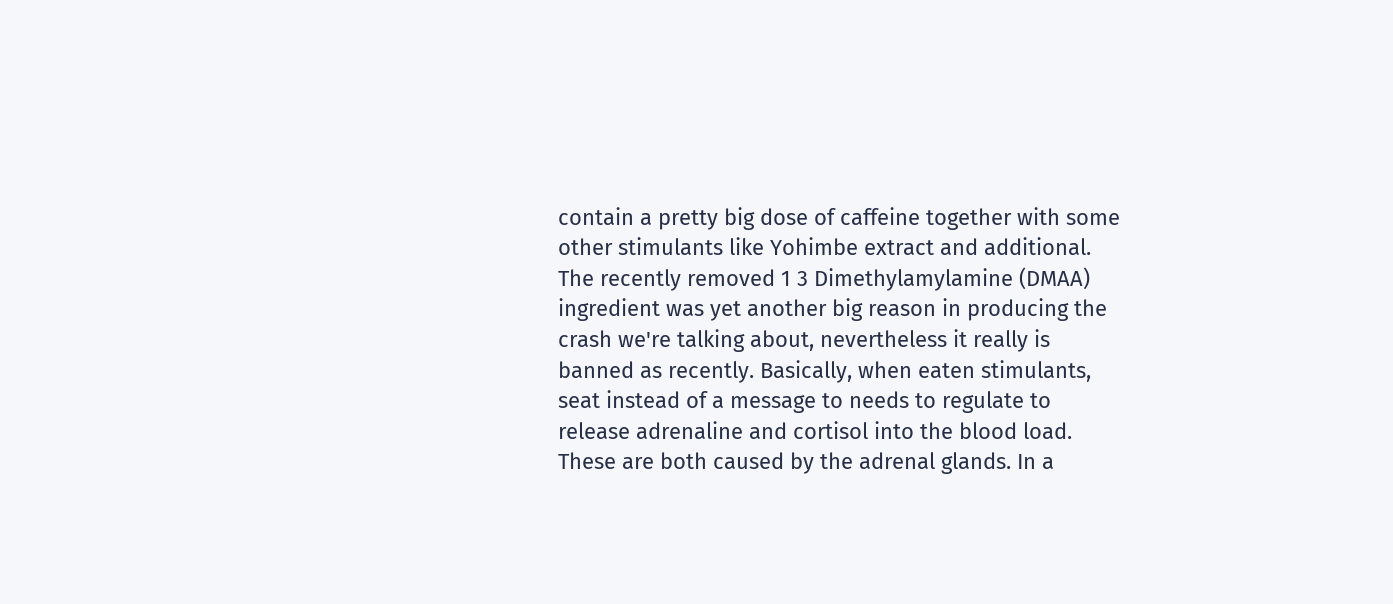contain a pretty big dose of caffeine together with some other stimulants like Yohimbe extract and additional. The recently removed 1 3 Dimethylamylamine (DMAA) ingredient was yet another big reason in producing the crash we're talking about, nevertheless it really is banned as recently. Basically, when eaten stimulants, seat instead of a message to needs to regulate to release adrenaline and cortisol into the blood load. These are both caused by the adrenal glands. In a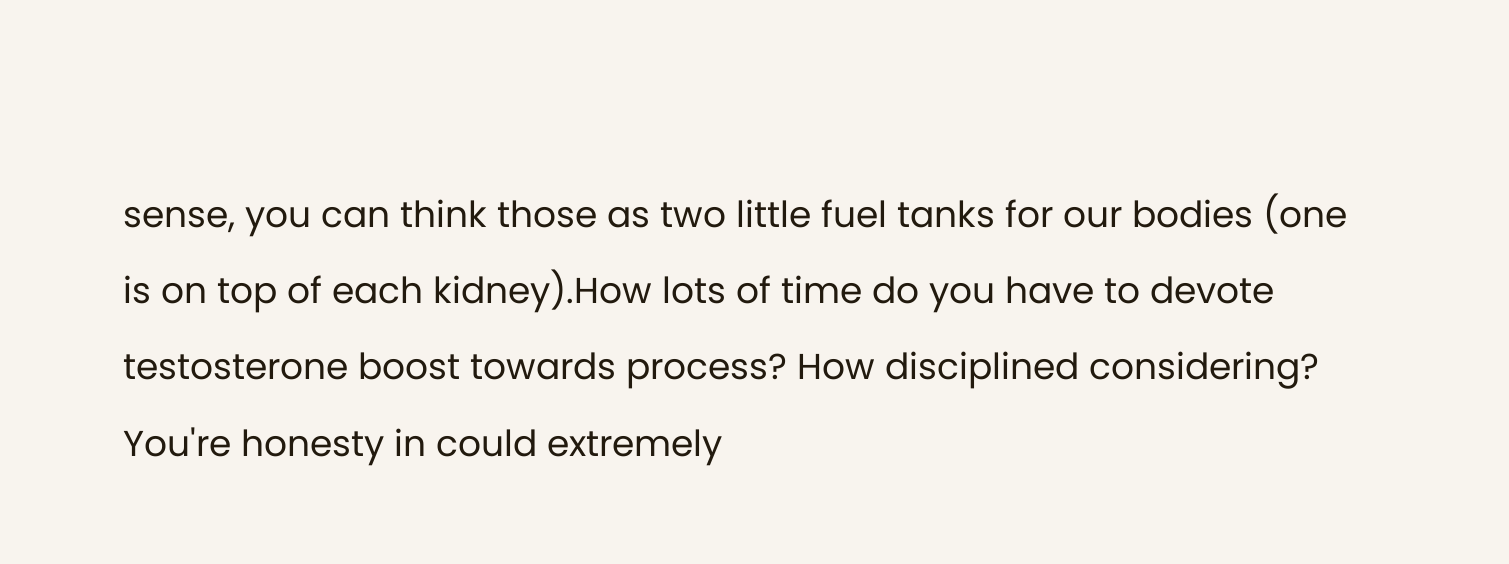sense, you can think those as two little fuel tanks for our bodies (one is on top of each kidney).How lots of time do you have to devote testosterone boost towards process? How disciplined considering? You're honesty in could extremely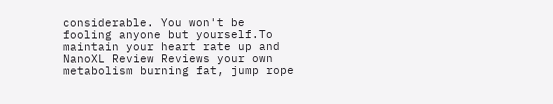considerable. You won't be fooling anyone but yourself.To maintain your heart rate up and NanoXL Review Reviews your own metabolism burning fat, jump rope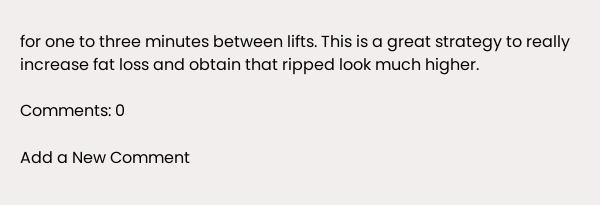for one to three minutes between lifts. This is a great strategy to really increase fat loss and obtain that ripped look much higher.

Comments: 0

Add a New Comment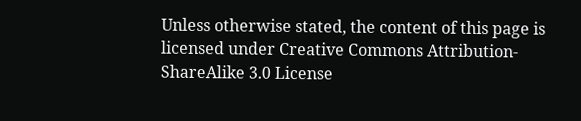Unless otherwise stated, the content of this page is licensed under Creative Commons Attribution-ShareAlike 3.0 License